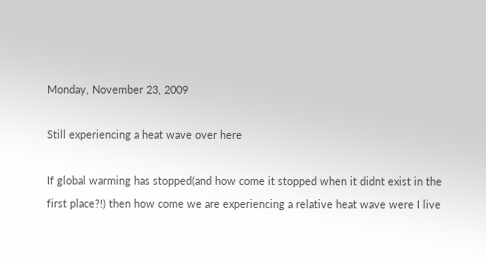Monday, November 23, 2009

Still experiencing a heat wave over here

If global warming has stopped(and how come it stopped when it didnt exist in the first place?!) then how come we are experiencing a relative heat wave were I live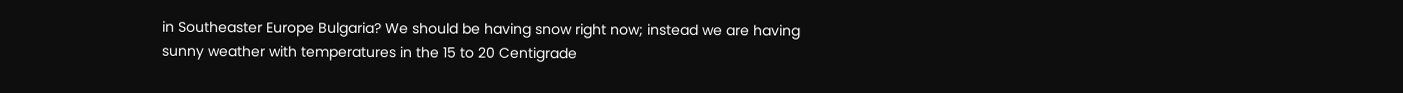in Southeaster Europe Bulgaria? We should be having snow right now; instead we are having sunny weather with temperatures in the 15 to 20 Centigrade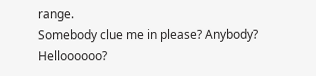range.
Somebody clue me in please? Anybody? Helloooooo?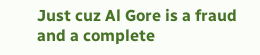Just cuz Al Gore is a fraud and a complete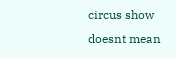circus show doesnt mean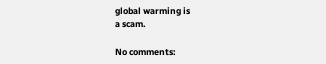global warming is
a scam.

No comments: